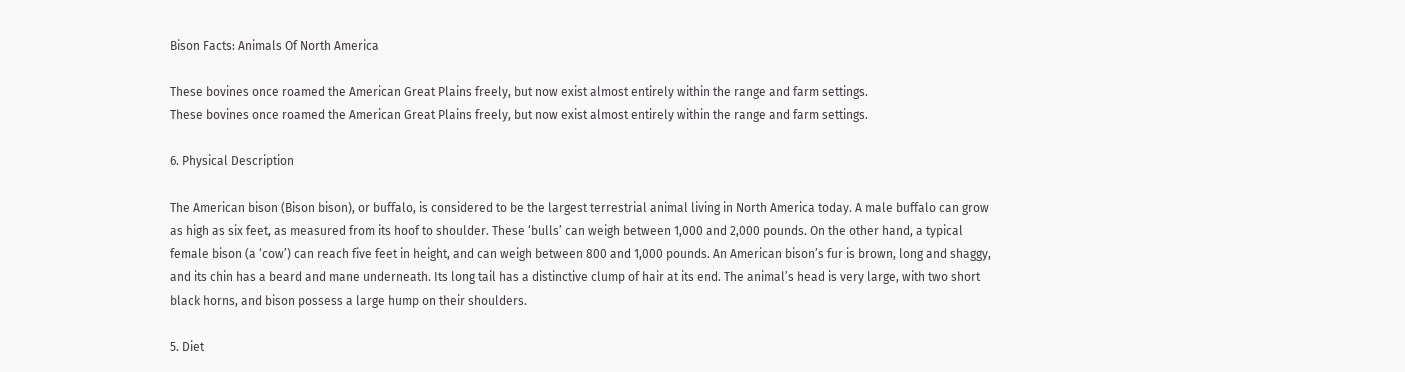Bison Facts: Animals Of North America

These bovines once roamed the American Great Plains freely, but now exist almost entirely within the range and farm settings.
These bovines once roamed the American Great Plains freely, but now exist almost entirely within the range and farm settings.

6. Physical Description

The American bison (Bison bison), or buffalo, is considered to be the largest terrestrial animal living in North America today. A male buffalo can grow as high as six feet, as measured from its hoof to shoulder. These ‘bulls’ can weigh between 1,000 and 2,000 pounds. On the other hand, a typical female bison (a ‘cow’) can reach five feet in height, and can weigh between 800 and 1,000 pounds. An American bison’s fur is brown, long and shaggy, and its chin has a beard and mane underneath. Its long tail has a distinctive clump of hair at its end. The animal’s head is very large, with two short black horns, and bison possess a large hump on their shoulders.

5. Diet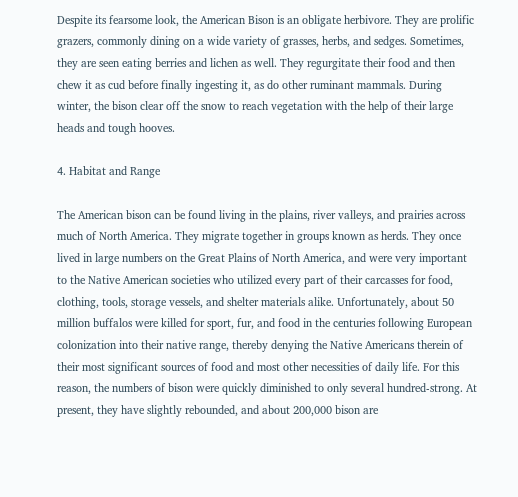Despite its fearsome look, the American Bison is an obligate herbivore. They are prolific grazers, commonly dining on a wide variety of grasses, herbs, and sedges. Sometimes, they are seen eating berries and lichen as well. They regurgitate their food and then chew it as cud before finally ingesting it, as do other ruminant mammals. During winter, the bison clear off the snow to reach vegetation with the help of their large heads and tough hooves.

4. Habitat and Range

The American bison can be found living in the plains, river valleys, and prairies across much of North America. They migrate together in groups known as herds. They once lived in large numbers on the Great Plains of North America, and were very important to the Native American societies who utilized every part of their carcasses for food, clothing, tools, storage vessels, and shelter materials alike. Unfortunately, about 50 million buffalos were killed for sport, fur, and food in the centuries following European colonization into their native range, thereby denying the Native Americans therein of their most significant sources of food and most other necessities of daily life. For this reason, the numbers of bison were quickly diminished to only several hundred-strong. At present, they have slightly rebounded, and about 200,000 bison are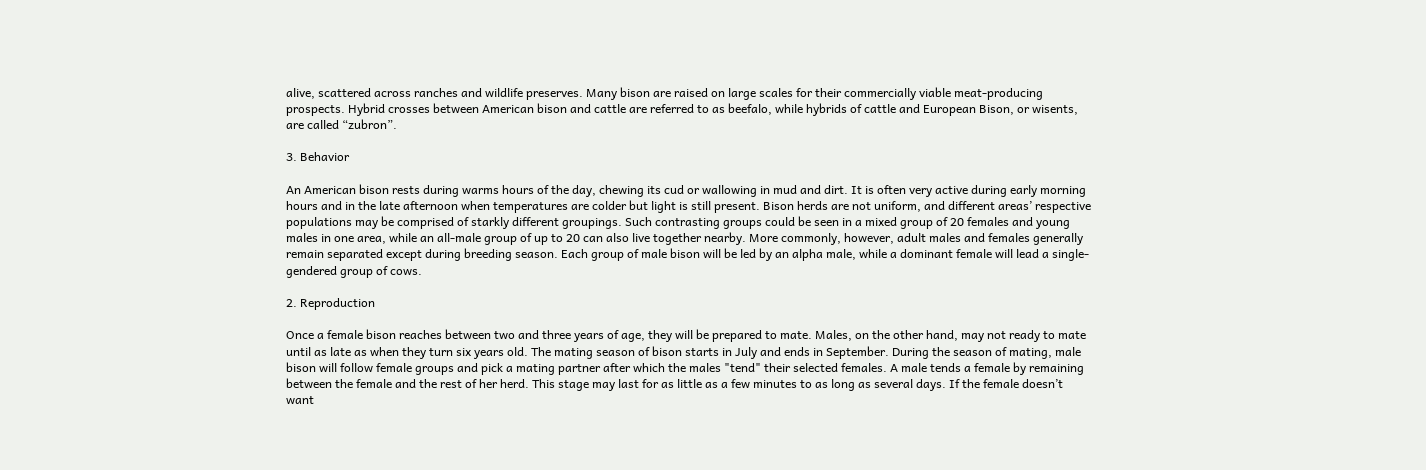alive, scattered across ranches and wildlife preserves. Many bison are raised on large scales for their commercially viable meat-producing prospects. Hybrid crosses between American bison and cattle are referred to as beefalo, while hybrids of cattle and European Bison, or wisents, are called “zubron”.

3. Behavior

An American bison rests during warms hours of the day, chewing its cud or wallowing in mud and dirt. It is often very active during early morning hours and in the late afternoon when temperatures are colder but light is still present. Bison herds are not uniform, and different areas’ respective populations may be comprised of starkly different groupings. Such contrasting groups could be seen in a mixed group of 20 females and young males in one area, while an all-male group of up to 20 can also live together nearby. More commonly, however, adult males and females generally remain separated except during breeding season. Each group of male bison will be led by an alpha male, while a dominant female will lead a single-gendered group of cows.

2. Reproduction

Once a female bison reaches between two and three years of age, they will be prepared to mate. Males, on the other hand, may not ready to mate until as late as when they turn six years old. The mating season of bison starts in July and ends in September. During the season of mating, male bison will follow female groups and pick a mating partner after which the males "tend" their selected females. A male tends a female by remaining between the female and the rest of her herd. This stage may last for as little as a few minutes to as long as several days. If the female doesn’t want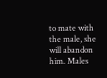to mate with the male, she will abandon him. Males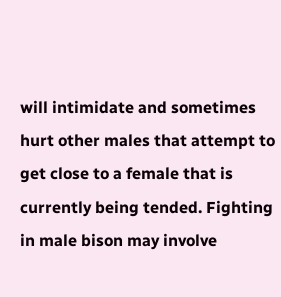will intimidate and sometimes hurt other males that attempt to get close to a female that is currently being tended. Fighting in male bison may involve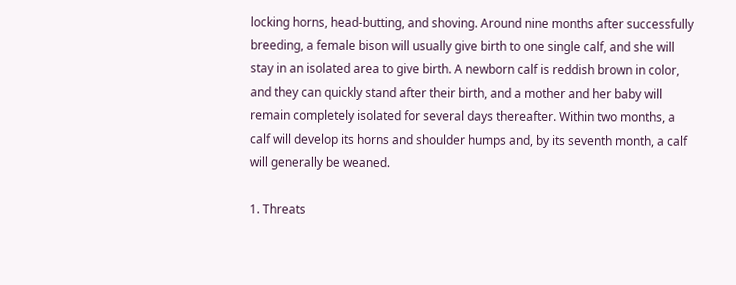locking horns, head-butting, and shoving. Around nine months after successfully breeding, a female bison will usually give birth to one single calf, and she will stay in an isolated area to give birth. A newborn calf is reddish brown in color, and they can quickly stand after their birth, and a mother and her baby will remain completely isolated for several days thereafter. Within two months, a calf will develop its horns and shoulder humps and, by its seventh month, a calf will generally be weaned.

1. Threats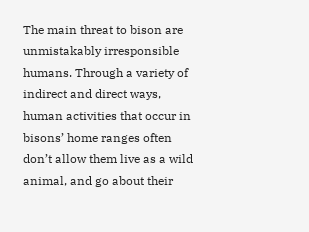The main threat to bison are unmistakably irresponsible humans. Through a variety of indirect and direct ways, human activities that occur in bisons’ home ranges often don’t allow them live as a wild animal, and go about their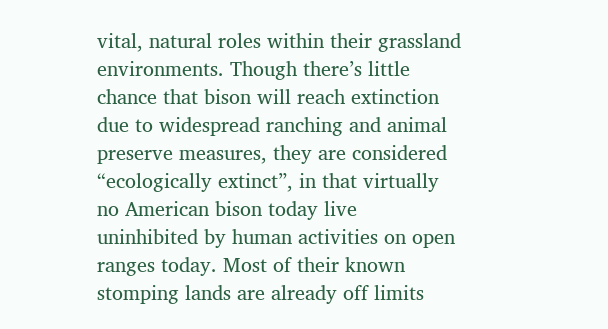vital, natural roles within their grassland environments. Though there’s little chance that bison will reach extinction due to widespread ranching and animal preserve measures, they are considered “ecologically extinct”, in that virtually no American bison today live uninhibited by human activities on open ranges today. Most of their known stomping lands are already off limits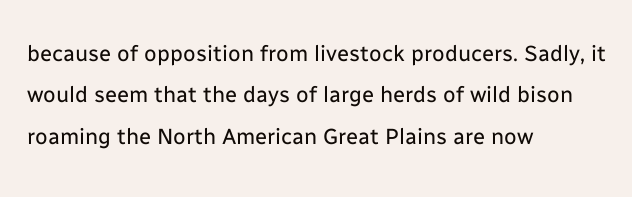because of opposition from livestock producers. Sadly, it would seem that the days of large herds of wild bison roaming the North American Great Plains are now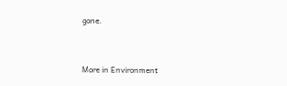gone.


More in Environment